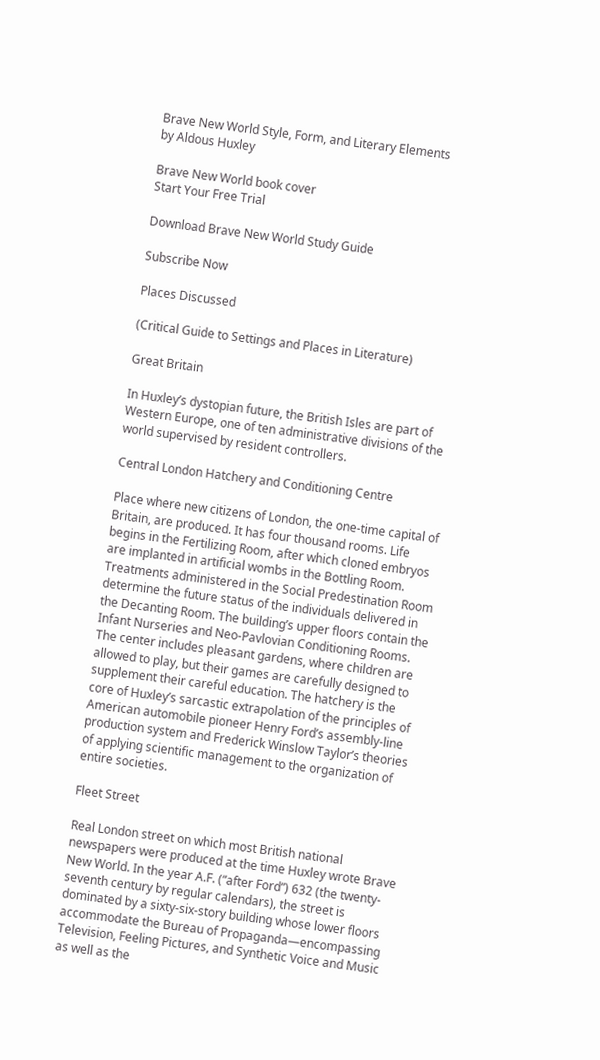Brave New World Style, Form, and Literary Elements
by Aldous Huxley

Brave New World book cover
Start Your Free Trial

Download Brave New World Study Guide

Subscribe Now

Places Discussed

(Critical Guide to Settings and Places in Literature)

Great Britain

In Huxley’s dystopian future, the British Isles are part of Western Europe, one of ten administrative divisions of the world supervised by resident controllers.

Central London Hatchery and Conditioning Centre

Place where new citizens of London, the one-time capital of Britain, are produced. It has four thousand rooms. Life begins in the Fertilizing Room, after which cloned embryos are implanted in artificial wombs in the Bottling Room. Treatments administered in the Social Predestination Room determine the future status of the individuals delivered in the Decanting Room. The building’s upper floors contain the Infant Nurseries and Neo-Pavlovian Conditioning Rooms. The center includes pleasant gardens, where children are allowed to play, but their games are carefully designed to supplement their careful education. The hatchery is the core of Huxley’s sarcastic extrapolation of the principles of American automobile pioneer Henry Ford’s assembly-line production system and Frederick Winslow Taylor’s theories of applying scientific management to the organization of entire societies.

Fleet Street

Real London street on which most British national newspapers were produced at the time Huxley wrote Brave New World. In the year A.F. (“after Ford”) 632 (the twenty-seventh century by regular calendars), the street is dominated by a sixty-six-story building whose lower floors accommodate the Bureau of Propaganda—encompassing Television, Feeling Pictures, and Synthetic Voice and Music as well as the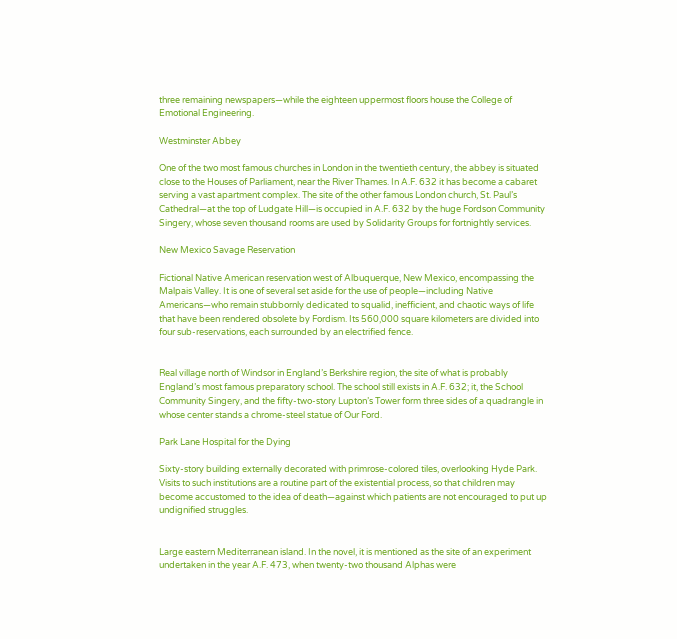three remaining newspapers—while the eighteen uppermost floors house the College of Emotional Engineering.

Westminster Abbey

One of the two most famous churches in London in the twentieth century, the abbey is situated close to the Houses of Parliament, near the River Thames. In A.F. 632 it has become a cabaret serving a vast apartment complex. The site of the other famous London church, St. Paul’s Cathedral—at the top of Ludgate Hill—is occupied in A.F. 632 by the huge Fordson Community Singery, whose seven thousand rooms are used by Solidarity Groups for fortnightly services.

New Mexico Savage Reservation

Fictional Native American reservation west of Albuquerque, New Mexico, encompassing the Malpais Valley. It is one of several set aside for the use of people—including Native Americans—who remain stubbornly dedicated to squalid, inefficient, and chaotic ways of life that have been rendered obsolete by Fordism. Its 560,000 square kilometers are divided into four sub-reservations, each surrounded by an electrified fence.


Real village north of Windsor in England’s Berkshire region, the site of what is probably England’s most famous preparatory school. The school still exists in A.F. 632; it, the School Community Singery, and the fifty-two-story Lupton’s Tower form three sides of a quadrangle in whose center stands a chrome-steel statue of Our Ford.

Park Lane Hospital for the Dying

Sixty-story building externally decorated with primrose-colored tiles, overlooking Hyde Park. Visits to such institutions are a routine part of the existential process, so that children may become accustomed to the idea of death—against which patients are not encouraged to put up undignified struggles.


Large eastern Mediterranean island. In the novel, it is mentioned as the site of an experiment undertaken in the year A.F. 473, when twenty-two thousand Alphas were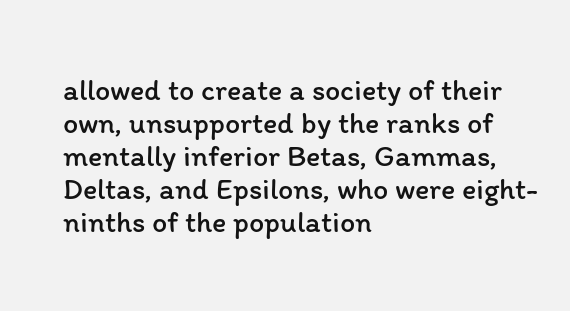allowed to create a society of their own, unsupported by the ranks of mentally inferior Betas, Gammas, Deltas, and Epsilons, who were eight-ninths of the population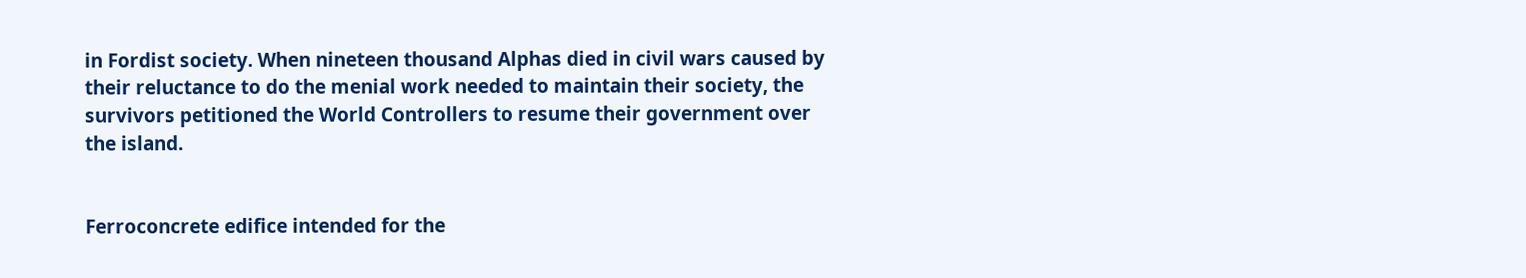in Fordist society. When nineteen thousand Alphas died in civil wars caused by their reluctance to do the menial work needed to maintain their society, the survivors petitioned the World Controllers to resume their government over the island.


Ferroconcrete edifice intended for the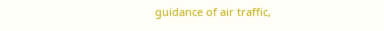guidance of air traffic,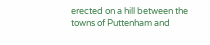erected on a hill between the towns of Puttenham and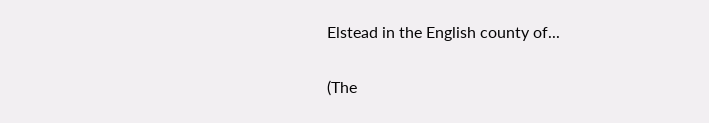Elstead in the English county of...

(The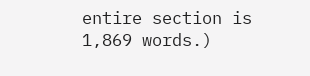entire section is 1,869 words.)